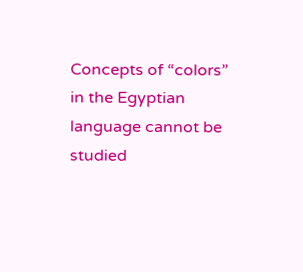Concepts of “colors” in the Egyptian language cannot be studied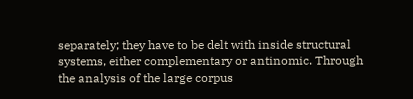separately; they have to be delt with inside structural systems, either complementary or antinomic. Through the analysis of the large corpus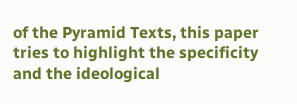of the Pyramid Texts, this paper tries to highlight the specificity and the ideological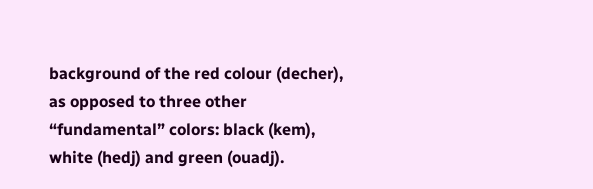background of the red colour (decher), as opposed to three other “fundamental” colors: black (kem), white (hedj) and green (ouadj).